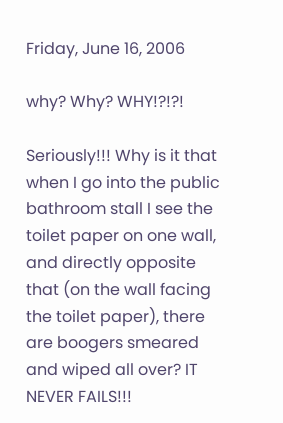Friday, June 16, 2006

why? Why? WHY!?!?!

Seriously!!! Why is it that when I go into the public bathroom stall I see the toilet paper on one wall, and directly opposite that (on the wall facing the toilet paper), there are boogers smeared and wiped all over? IT NEVER FAILS!!!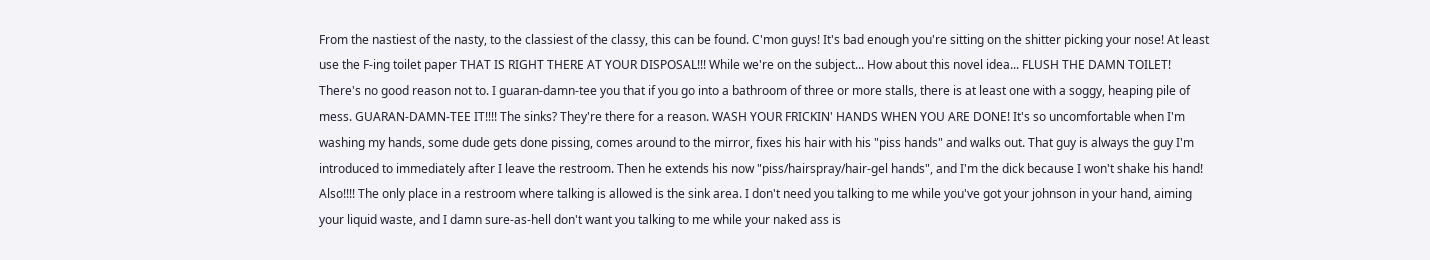From the nastiest of the nasty, to the classiest of the classy, this can be found. C'mon guys! It's bad enough you're sitting on the shitter picking your nose! At least use the F-ing toilet paper THAT IS RIGHT THERE AT YOUR DISPOSAL!!! While we're on the subject... How about this novel idea... FLUSH THE DAMN TOILET! There's no good reason not to. I guaran-damn-tee you that if you go into a bathroom of three or more stalls, there is at least one with a soggy, heaping pile of mess. GUARAN-DAMN-TEE IT!!!! The sinks? They're there for a reason. WASH YOUR FRICKIN' HANDS WHEN YOU ARE DONE! It's so uncomfortable when I'm washing my hands, some dude gets done pissing, comes around to the mirror, fixes his hair with his "piss hands" and walks out. That guy is always the guy I'm introduced to immediately after I leave the restroom. Then he extends his now "piss/hairspray/hair-gel hands", and I'm the dick because I won't shake his hand! Also!!!! The only place in a restroom where talking is allowed is the sink area. I don't need you talking to me while you've got your johnson in your hand, aiming your liquid waste, and I damn sure-as-hell don't want you talking to me while your naked ass is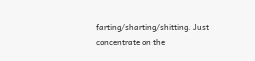farting/sharting/shitting. Just concentrate on the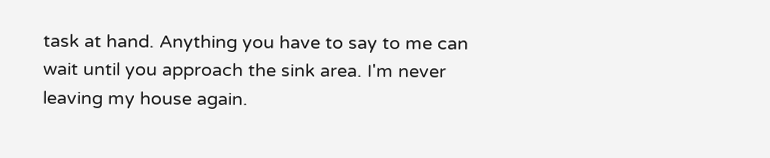task at hand. Anything you have to say to me can wait until you approach the sink area. I'm never leaving my house again.